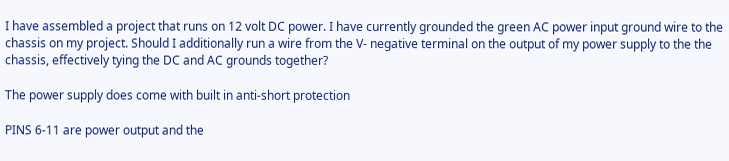I have assembled a project that runs on 12 volt DC power. I have currently grounded the green AC power input ground wire to the chassis on my project. Should I additionally run a wire from the V- negative terminal on the output of my power supply to the the chassis, effectively tying the DC and AC grounds together?

The power supply does come with built in anti-short protection

PINS 6-11 are power output and the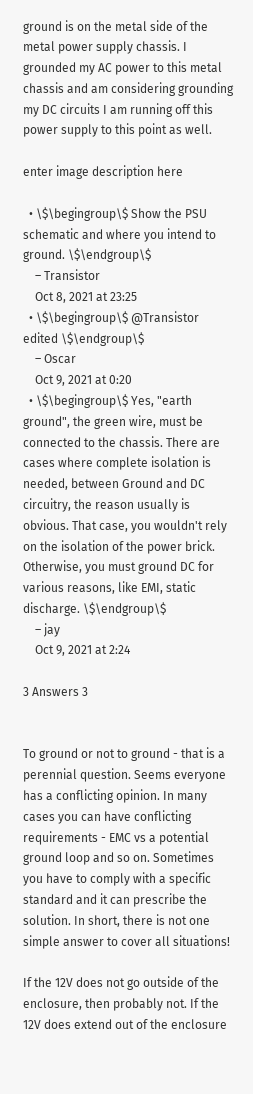ground is on the metal side of the metal power supply chassis. I grounded my AC power to this metal chassis and am considering grounding my DC circuits I am running off this power supply to this point as well.

enter image description here

  • \$\begingroup\$ Show the PSU schematic and where you intend to ground. \$\endgroup\$
    – Transistor
    Oct 8, 2021 at 23:25
  • \$\begingroup\$ @Transistor edited \$\endgroup\$
    – Oscar
    Oct 9, 2021 at 0:20
  • \$\begingroup\$ Yes, "earth ground", the green wire, must be connected to the chassis. There are cases where complete isolation is needed, between Ground and DC circuitry, the reason usually is obvious. That case, you wouldn't rely on the isolation of the power brick. Otherwise, you must ground DC for various reasons, like EMI, static discharge. \$\endgroup\$
    – jay
    Oct 9, 2021 at 2:24

3 Answers 3


To ground or not to ground - that is a perennial question. Seems everyone has a conflicting opinion. In many cases you can have conflicting requirements - EMC vs a potential ground loop and so on. Sometimes you have to comply with a specific standard and it can prescribe the solution. In short, there is not one simple answer to cover all situations!

If the 12V does not go outside of the enclosure, then probably not. If the 12V does extend out of the enclosure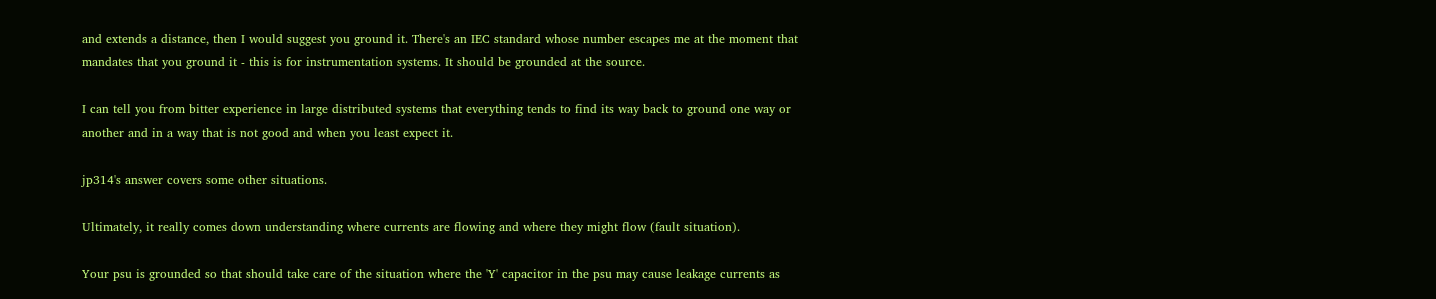and extends a distance, then I would suggest you ground it. There's an IEC standard whose number escapes me at the moment that mandates that you ground it - this is for instrumentation systems. It should be grounded at the source.

I can tell you from bitter experience in large distributed systems that everything tends to find its way back to ground one way or another and in a way that is not good and when you least expect it.

jp314's answer covers some other situations.

Ultimately, it really comes down understanding where currents are flowing and where they might flow (fault situation).

Your psu is grounded so that should take care of the situation where the 'Y' capacitor in the psu may cause leakage currents as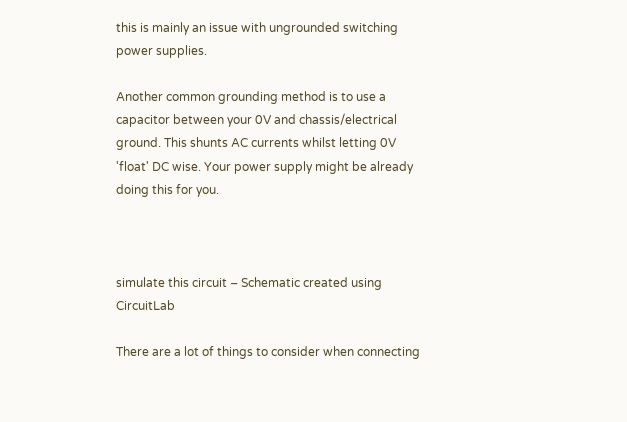this is mainly an issue with ungrounded switching power supplies.

Another common grounding method is to use a capacitor between your 0V and chassis/electrical ground. This shunts AC currents whilst letting 0V 'float' DC wise. Your power supply might be already doing this for you.



simulate this circuit – Schematic created using CircuitLab

There are a lot of things to consider when connecting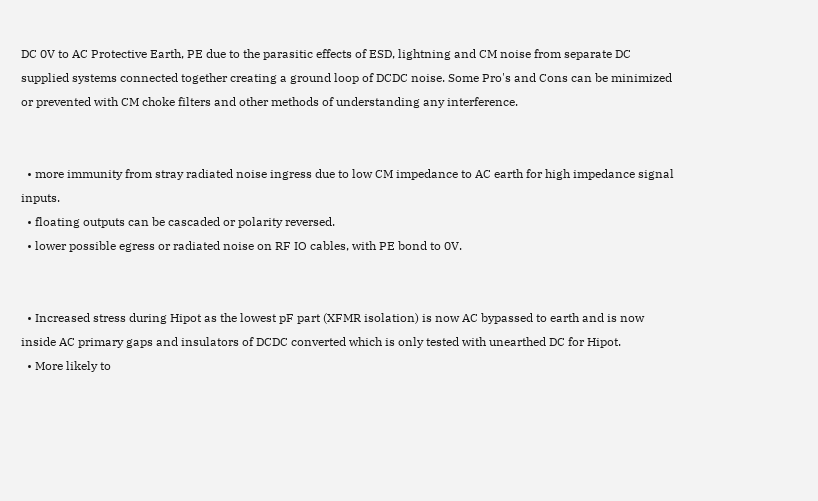DC 0V to AC Protective Earth, PE due to the parasitic effects of ESD, lightning and CM noise from separate DC supplied systems connected together creating a ground loop of DCDC noise. Some Pro's and Cons can be minimized or prevented with CM choke filters and other methods of understanding any interference.


  • more immunity from stray radiated noise ingress due to low CM impedance to AC earth for high impedance signal inputs.
  • floating outputs can be cascaded or polarity reversed.
  • lower possible egress or radiated noise on RF IO cables, with PE bond to 0V.


  • Increased stress during Hipot as the lowest pF part (XFMR isolation) is now AC bypassed to earth and is now inside AC primary gaps and insulators of DCDC converted which is only tested with unearthed DC for Hipot.
  • More likely to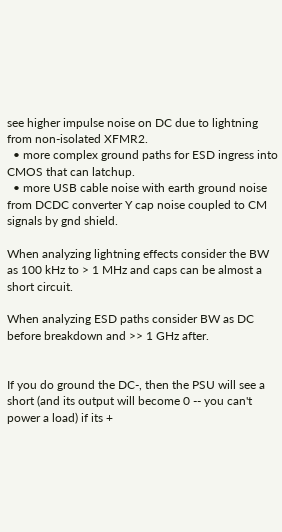see higher impulse noise on DC due to lightning from non-isolated XFMR2.
  • more complex ground paths for ESD ingress into CMOS that can latchup.
  • more USB cable noise with earth ground noise from DCDC converter Y cap noise coupled to CM signals by gnd shield.

When analyzing lightning effects consider the BW as 100 kHz to > 1 MHz and caps can be almost a short circuit.

When analyzing ESD paths consider BW as DC before breakdown and >> 1 GHz after.


If you do ground the DC-, then the PSU will see a short (and its output will become 0 -- you can't power a load) if its +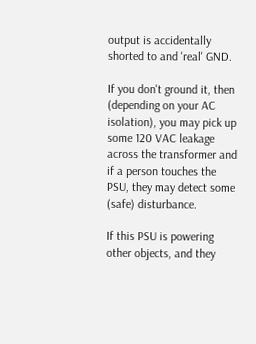output is accidentally shorted to and 'real' GND.

If you don't ground it, then (depending on your AC isolation), you may pick up some 120 VAC leakage across the transformer and if a person touches the PSU, they may detect some (safe) disturbance.

If this PSU is powering other objects, and they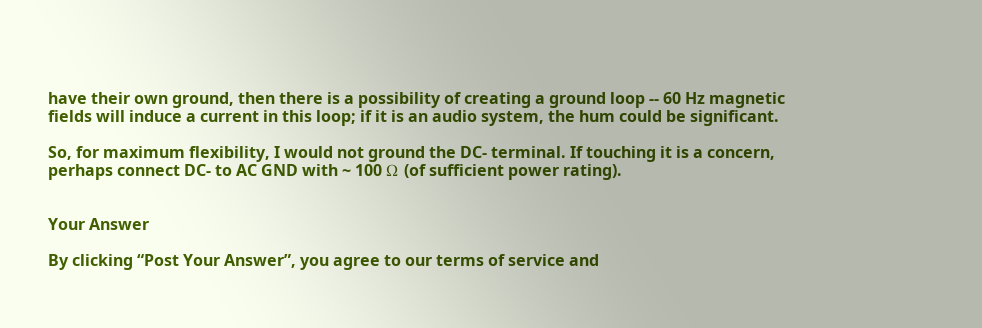have their own ground, then there is a possibility of creating a ground loop -- 60 Hz magnetic fields will induce a current in this loop; if it is an audio system, the hum could be significant.

So, for maximum flexibility, I would not ground the DC- terminal. If touching it is a concern, perhaps connect DC- to AC GND with ~ 100 Ω (of sufficient power rating).


Your Answer

By clicking “Post Your Answer”, you agree to our terms of service and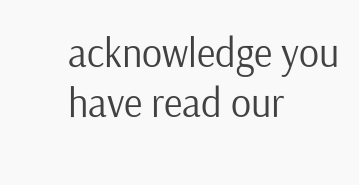acknowledge you have read our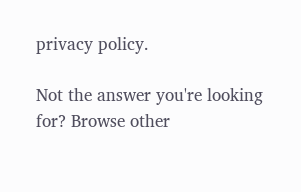privacy policy.

Not the answer you're looking for? Browse other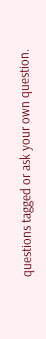questions tagged or ask your own question.